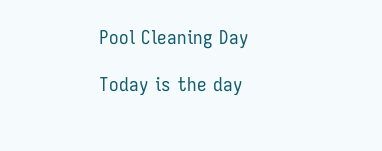Pool Cleaning Day

Today is the day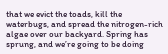that we evict the toads, kill the waterbugs, and spread the nitrogen-rich algae over our backyard. Spring has sprung, and we’re going to be doing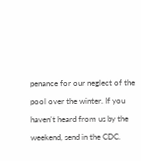penance for our neglect of the pool over the winter. If you haven’t heard from us by the weekend, send in the CDC.